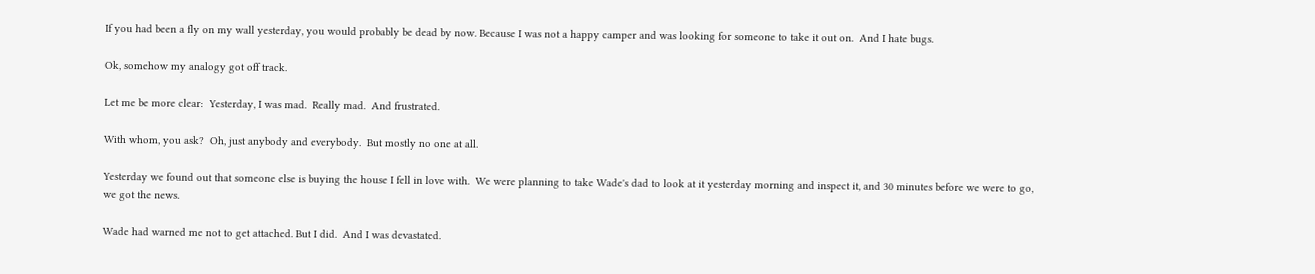If you had been a fly on my wall yesterday, you would probably be dead by now. Because I was not a happy camper and was looking for someone to take it out on.  And I hate bugs.

Ok, somehow my analogy got off track.

Let me be more clear:  Yesterday, I was mad.  Really mad.  And frustrated.

With whom, you ask?  Oh, just anybody and everybody.  But mostly no one at all.

Yesterday we found out that someone else is buying the house I fell in love with.  We were planning to take Wade's dad to look at it yesterday morning and inspect it, and 30 minutes before we were to go, we got the news.

Wade had warned me not to get attached. But I did.  And I was devastated.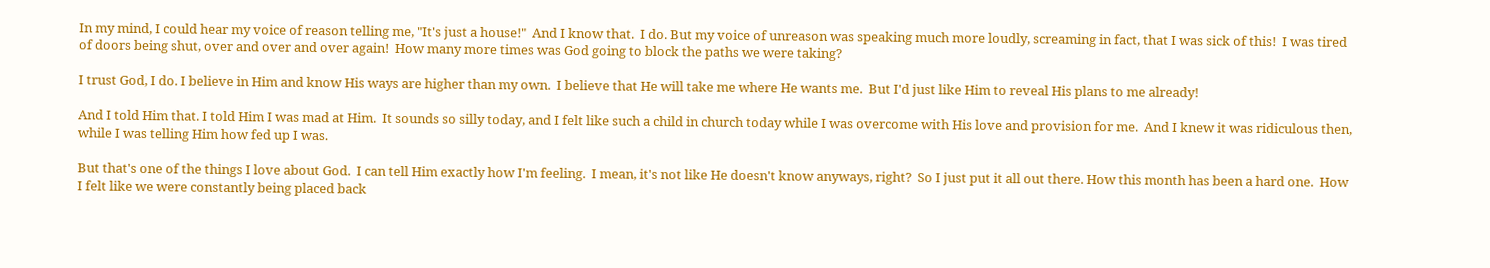In my mind, I could hear my voice of reason telling me, "It's just a house!"  And I know that.  I do. But my voice of unreason was speaking much more loudly, screaming in fact, that I was sick of this!  I was tired of doors being shut, over and over and over again!  How many more times was God going to block the paths we were taking?

I trust God, I do. I believe in Him and know His ways are higher than my own.  I believe that He will take me where He wants me.  But I'd just like Him to reveal His plans to me already!

And I told Him that. I told Him I was mad at Him.  It sounds so silly today, and I felt like such a child in church today while I was overcome with His love and provision for me.  And I knew it was ridiculous then, while I was telling Him how fed up I was.

But that's one of the things I love about God.  I can tell Him exactly how I'm feeling.  I mean, it's not like He doesn't know anyways, right?  So I just put it all out there. How this month has been a hard one.  How I felt like we were constantly being placed back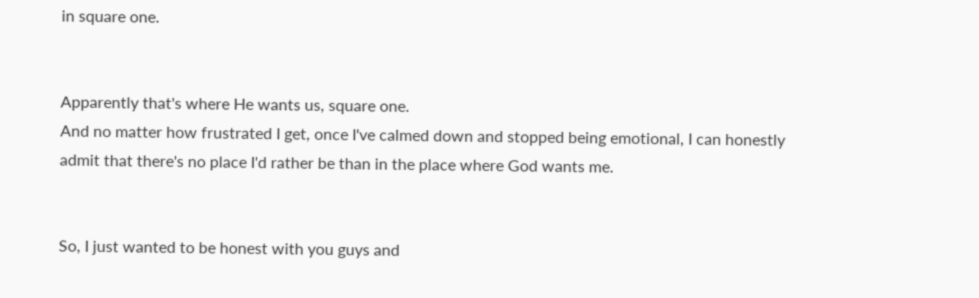in square one.


Apparently that's where He wants us, square one.
And no matter how frustrated I get, once I've calmed down and stopped being emotional, I can honestly admit that there's no place I'd rather be than in the place where God wants me.


So, I just wanted to be honest with you guys and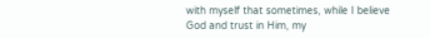with myself that sometimes, while I believe God and trust in Him, my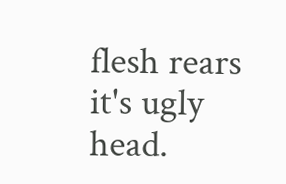flesh rears it's ugly head.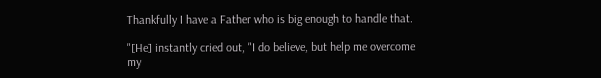Thankfully I have a Father who is big enough to handle that.

"[He] instantly cried out, "I do believe, but help me overcome my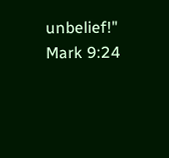unbelief!"
Mark 9:24